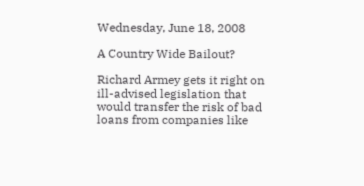Wednesday, June 18, 2008

A Country Wide Bailout?

Richard Armey gets it right on ill-advised legislation that would transfer the risk of bad loans from companies like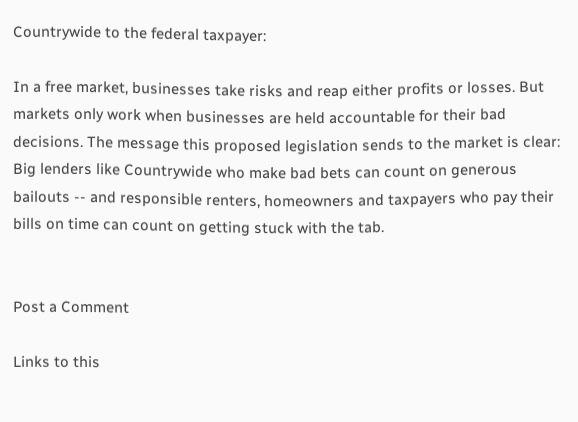Countrywide to the federal taxpayer:

In a free market, businesses take risks and reap either profits or losses. But markets only work when businesses are held accountable for their bad decisions. The message this proposed legislation sends to the market is clear: Big lenders like Countrywide who make bad bets can count on generous bailouts -- and responsible renters, homeowners and taxpayers who pay their bills on time can count on getting stuck with the tab.


Post a Comment

Links to this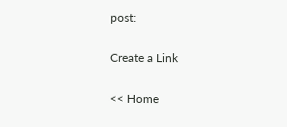post:

Create a Link

<< Home